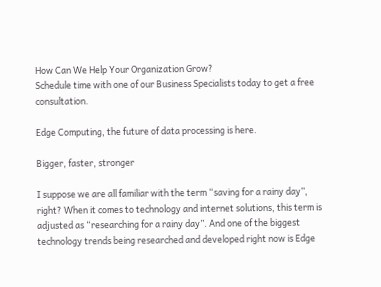How Can We Help Your Organization Grow?
Schedule time with one of our Business Specialists today to get a free consultation.

Edge Computing, the future of data processing is here.

Bigger, faster, stronger

I suppose we are all familiar with the term “saving for a rainy day”, right? When it comes to technology and internet solutions, this term is adjusted as “researching for a rainy day”. And one of the biggest technology trends being researched and developed right now is Edge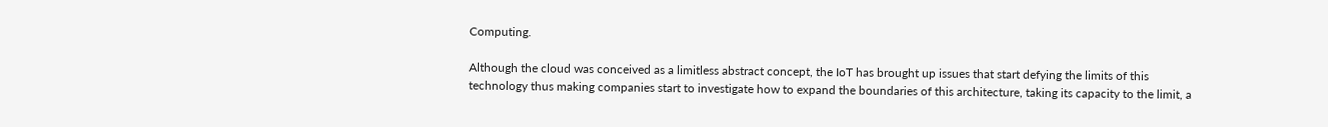Computing.

Although the cloud was conceived as a limitless abstract concept, the IoT has brought up issues that start defying the limits of this technology thus making companies start to investigate how to expand the boundaries of this architecture, taking its capacity to the limit, a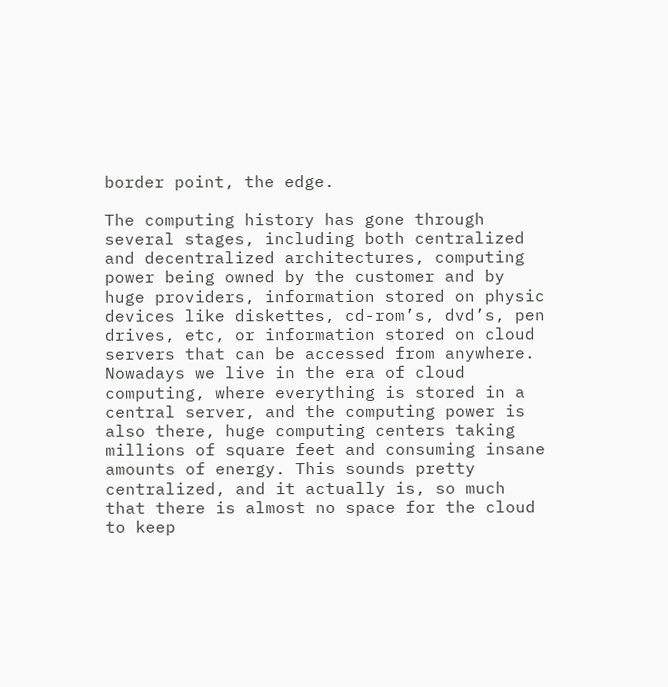border point, the edge.

The computing history has gone through several stages, including both centralized and decentralized architectures, computing power being owned by the customer and by huge providers, information stored on physic devices like diskettes, cd-rom’s, dvd’s, pen drives, etc, or information stored on cloud servers that can be accessed from anywhere.
Nowadays we live in the era of cloud computing, where everything is stored in a central server, and the computing power is also there, huge computing centers taking millions of square feet and consuming insane amounts of energy. This sounds pretty centralized, and it actually is, so much that there is almost no space for the cloud to keep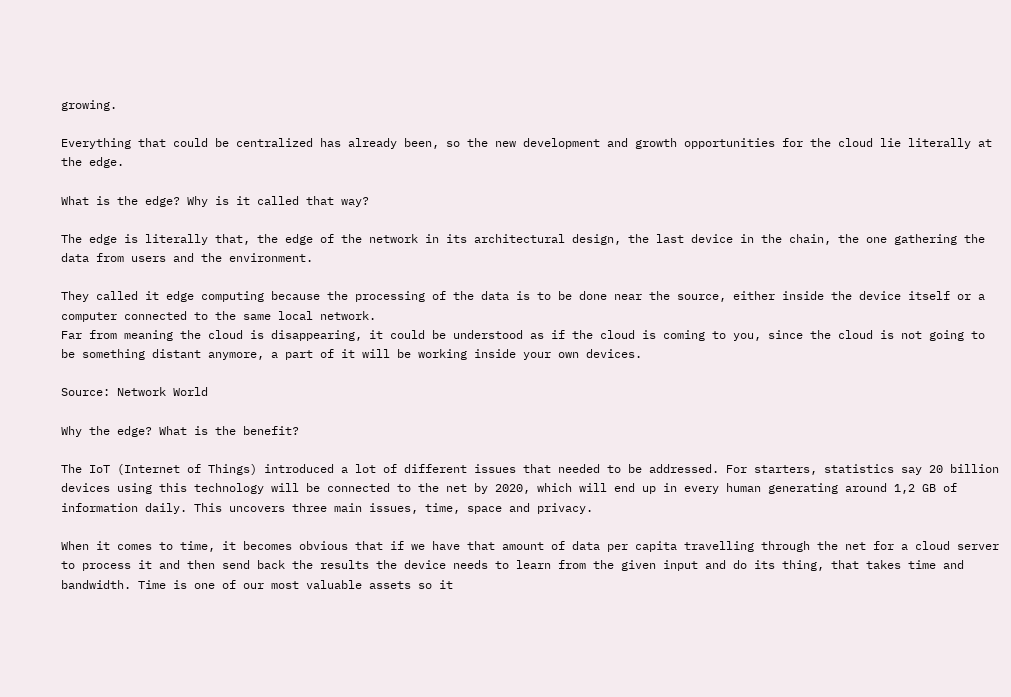growing.

Everything that could be centralized has already been, so the new development and growth opportunities for the cloud lie literally at the edge.

What is the edge? Why is it called that way?

The edge is literally that, the edge of the network in its architectural design, the last device in the chain, the one gathering the data from users and the environment.

They called it edge computing because the processing of the data is to be done near the source, either inside the device itself or a computer connected to the same local network.
Far from meaning the cloud is disappearing, it could be understood as if the cloud is coming to you, since the cloud is not going to be something distant anymore, a part of it will be working inside your own devices.

Source: Network World

Why the edge? What is the benefit?

The IoT (Internet of Things) introduced a lot of different issues that needed to be addressed. For starters, statistics say 20 billion devices using this technology will be connected to the net by 2020, which will end up in every human generating around 1,2 GB of information daily. This uncovers three main issues, time, space and privacy.

When it comes to time, it becomes obvious that if we have that amount of data per capita travelling through the net for a cloud server to process it and then send back the results the device needs to learn from the given input and do its thing, that takes time and bandwidth. Time is one of our most valuable assets so it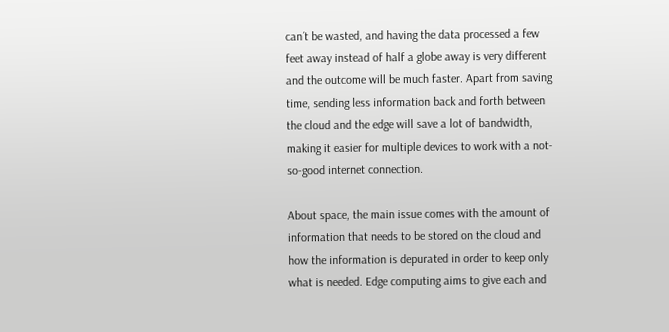can´t be wasted, and having the data processed a few feet away instead of half a globe away is very different and the outcome will be much faster. Apart from saving time, sending less information back and forth between the cloud and the edge will save a lot of bandwidth, making it easier for multiple devices to work with a not-so-good internet connection.

About space, the main issue comes with the amount of information that needs to be stored on the cloud and how the information is depurated in order to keep only what is needed. Edge computing aims to give each and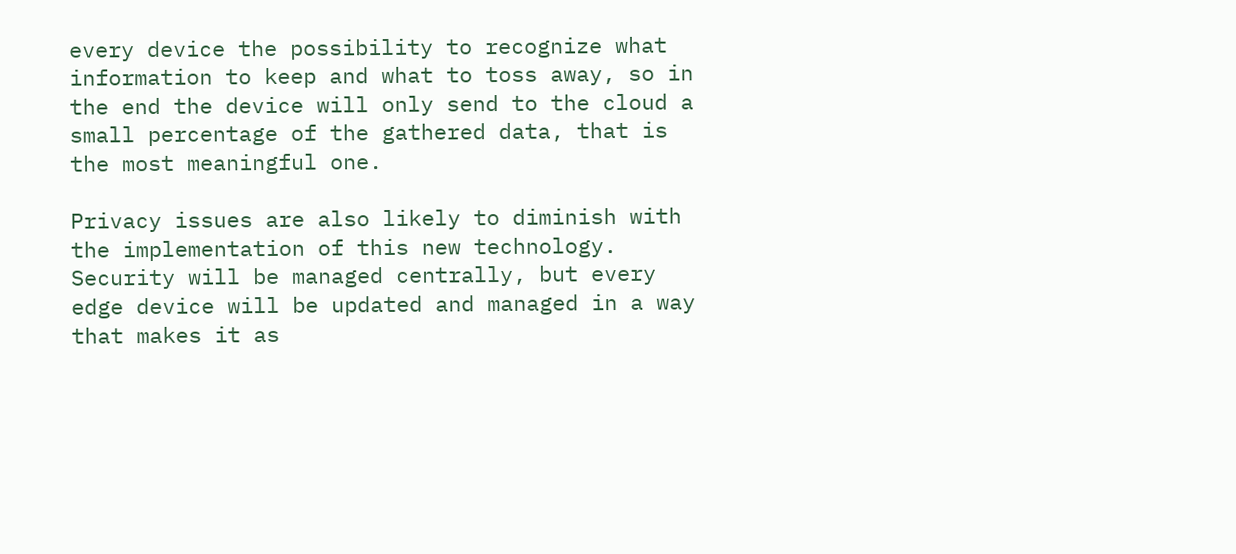every device the possibility to recognize what information to keep and what to toss away, so in the end the device will only send to the cloud a small percentage of the gathered data, that is the most meaningful one.

Privacy issues are also likely to diminish with the implementation of this new technology. Security will be managed centrally, but every edge device will be updated and managed in a way that makes it as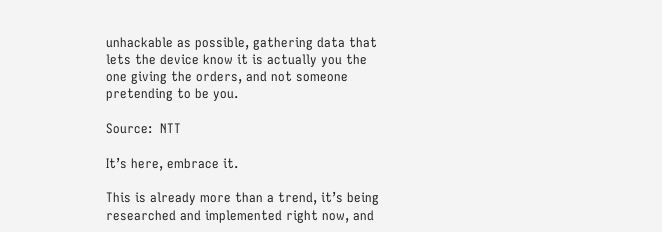unhackable as possible, gathering data that lets the device know it is actually you the one giving the orders, and not someone pretending to be you.

Source:  NTT

It’s here, embrace it.

This is already more than a trend, it’s being researched and implemented right now, and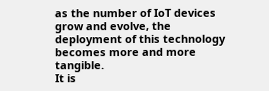as the number of IoT devices grow and evolve, the deployment of this technology becomes more and more tangible.
It is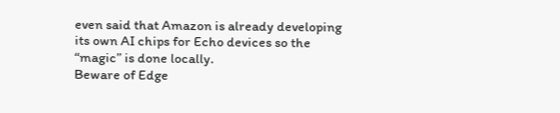even said that Amazon is already developing its own AI chips for Echo devices so the “magic” is done locally.
Beware of Edge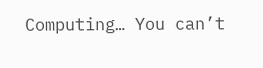Computing… You can’t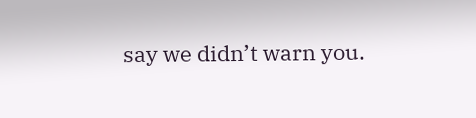say we didn’t warn you.